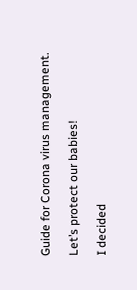Guide for Corona virus management.

Let’s protect our babies!

I decided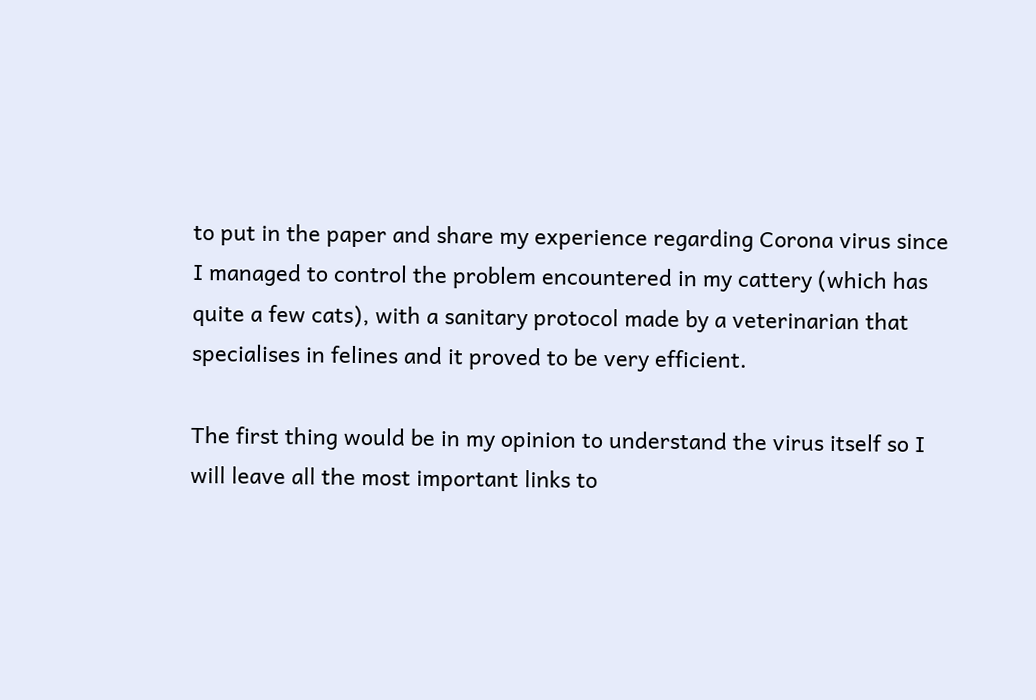to put in the paper and share my experience regarding Corona virus since I managed to control the problem encountered in my cattery (which has quite a few cats), with a sanitary protocol made by a veterinarian that specialises in felines and it proved to be very efficient.

The first thing would be in my opinion to understand the virus itself so I will leave all the most important links to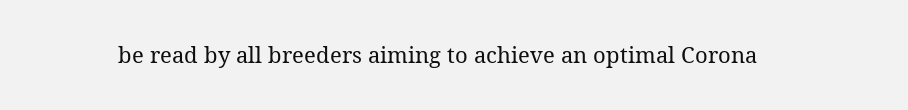be read by all breeders aiming to achieve an optimal Corona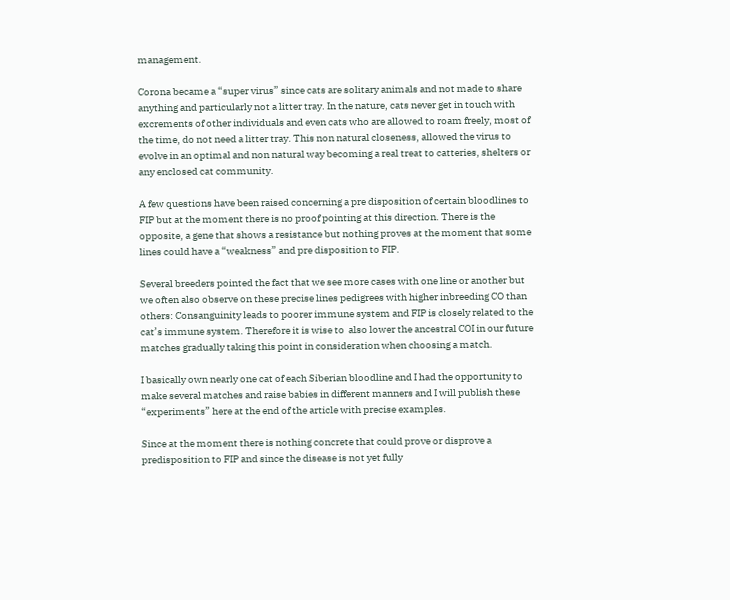management.

Corona became a “super virus” since cats are solitary animals and not made to share anything and particularly not a litter tray. In the nature, cats never get in touch with excrements of other individuals and even cats who are allowed to roam freely, most of the time, do not need a litter tray. This non natural closeness, allowed the virus to evolve in an optimal and non natural way becoming a real treat to catteries, shelters or any enclosed cat community.

A few questions have been raised concerning a pre disposition of certain bloodlines to FIP but at the moment there is no proof pointing at this direction. There is the opposite, a gene that shows a resistance but nothing proves at the moment that some lines could have a “weakness” and pre disposition to FIP.

Several breeders pointed the fact that we see more cases with one line or another but we often also observe on these precise lines pedigrees with higher inbreeding CO than others: Consanguinity leads to poorer immune system and FIP is closely related to the cat’s immune system. Therefore it is wise to  also lower the ancestral COI in our future matches gradually taking this point in consideration when choosing a match.

I basically own nearly one cat of each Siberian bloodline and I had the opportunity to make several matches and raise babies in different manners and I will publish these “experiments” here at the end of the article with precise examples.

Since at the moment there is nothing concrete that could prove or disprove a predisposition to FIP and since the disease is not yet fully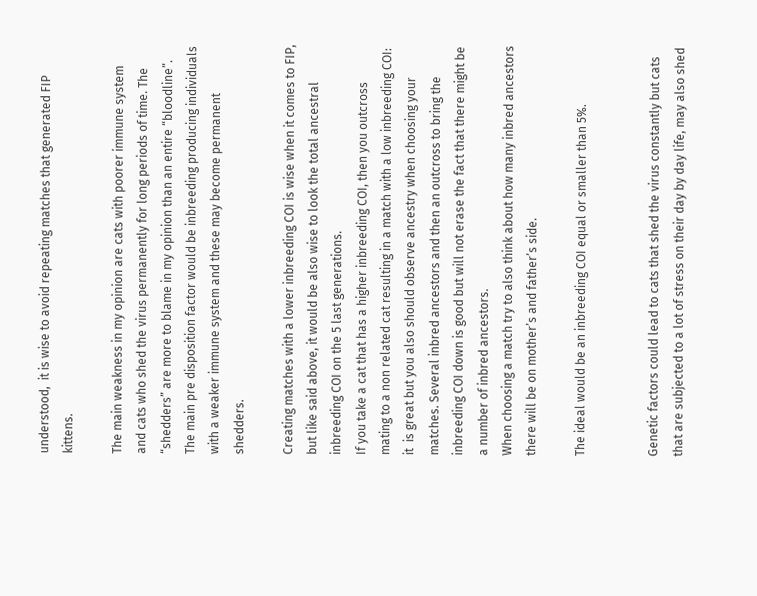understood,  it is wise to avoid repeating matches that generated FIP kittens.

The main weakness in my opinion are cats with poorer immune system and cats who shed the virus permanently for long periods of time. The “shedders” are more to blame in my opinion than an entire “bloodline”. The main pre disposition factor would be inbreeding producing individuals with a weaker immune system and these may become permanent shedders.

Creating matches with a lower inbreeding COI is wise when it comes to FIP,  but like said above, it would be also wise to look the total ancestral inbreeding COI on the 5 last generations.
If you take a cat that has a higher inbreeding COI, then you outcross mating to a non related cat resulting in a match with a low inbreeding COI: it  is great but you also should observe ancestry when choosing your matches. Several inbred ancestors and then an outcross to bring the inbreeding COI down is good but will not erase the fact that there might be a number of inbred ancestors.
When choosing a match try to also think about how many inbred ancestors there will be on mother’s and father’s side.

The ideal would be an inbreeding COI equal or smaller than 5%.


Genetic factors could lead to cats that shed the virus constantly but cats that are subjected to a lot of stress on their day by day life, may also shed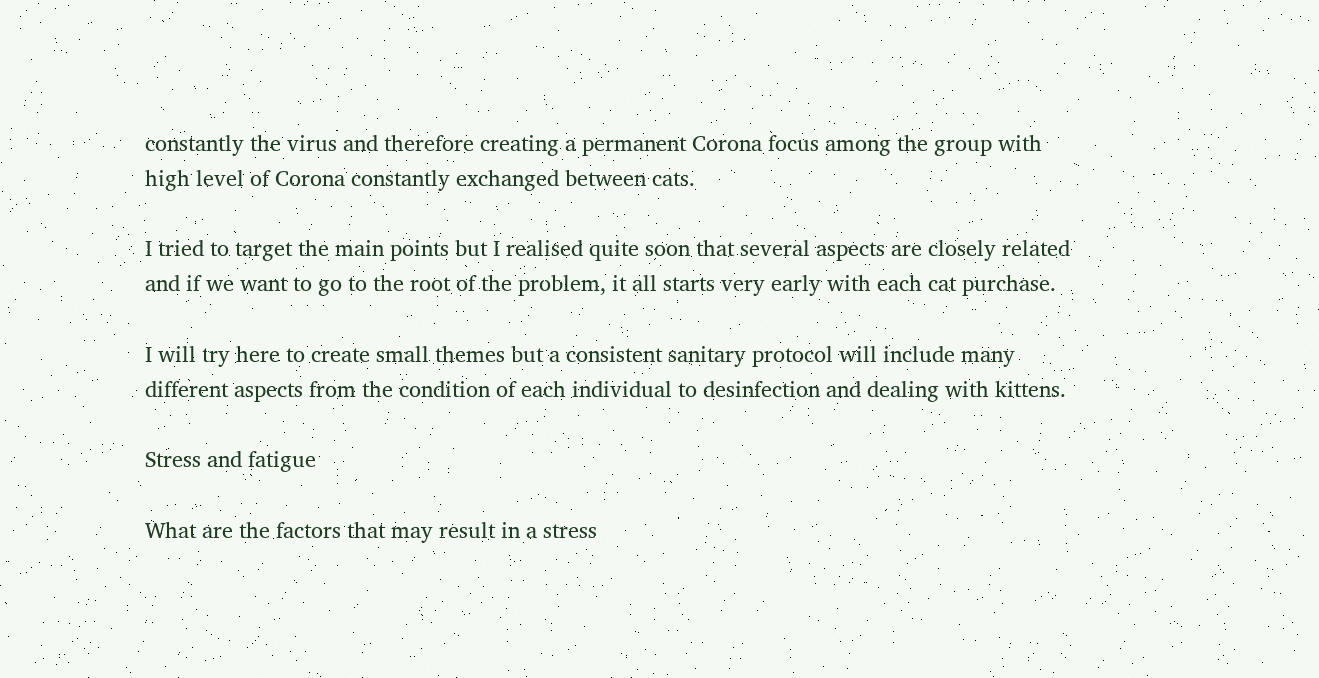constantly the virus and therefore creating a permanent Corona focus among the group with high level of Corona constantly exchanged between cats.

I tried to target the main points but I realised quite soon that several aspects are closely related and if we want to go to the root of the problem, it all starts very early with each cat purchase.

I will try here to create small themes but a consistent sanitary protocol will include many different aspects from the condition of each individual to desinfection and dealing with kittens.

Stress and fatigue

What are the factors that may result in a stress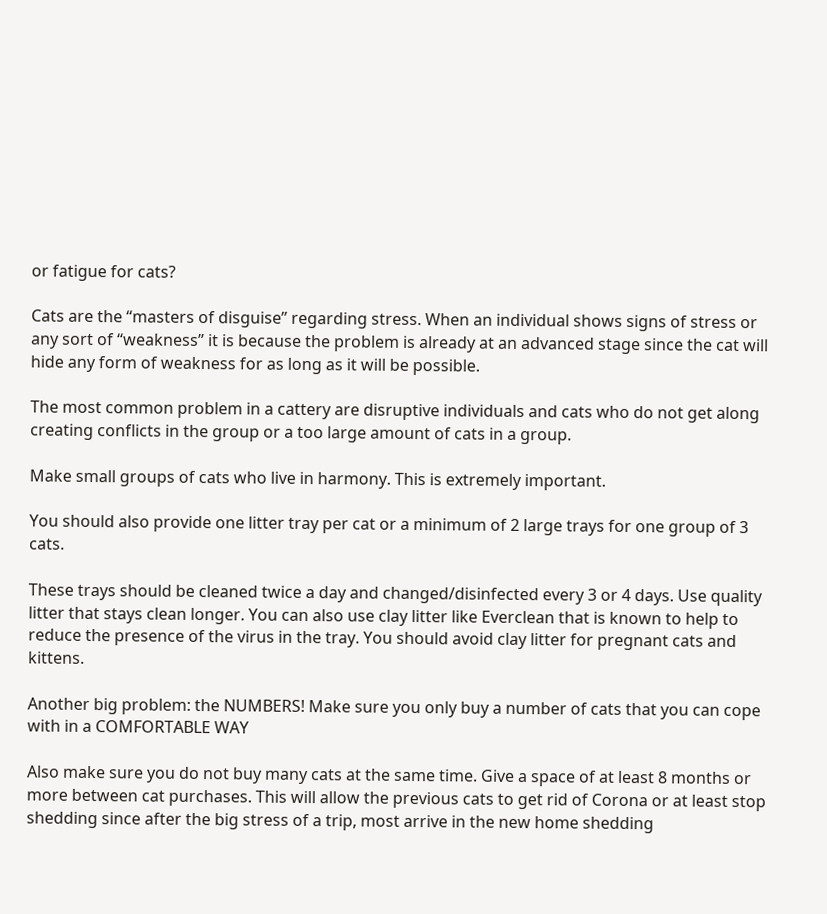or fatigue for cats?

Cats are the “masters of disguise” regarding stress. When an individual shows signs of stress or any sort of “weakness” it is because the problem is already at an advanced stage since the cat will hide any form of weakness for as long as it will be possible.

The most common problem in a cattery are disruptive individuals and cats who do not get along creating conflicts in the group or a too large amount of cats in a group.

Make small groups of cats who live in harmony. This is extremely important.

You should also provide one litter tray per cat or a minimum of 2 large trays for one group of 3 cats.

These trays should be cleaned twice a day and changed/disinfected every 3 or 4 days. Use quality litter that stays clean longer. You can also use clay litter like Everclean that is known to help to reduce the presence of the virus in the tray. You should avoid clay litter for pregnant cats and kittens.

Another big problem: the NUMBERS! Make sure you only buy a number of cats that you can cope with in a COMFORTABLE WAY

Also make sure you do not buy many cats at the same time. Give a space of at least 8 months or more between cat purchases. This will allow the previous cats to get rid of Corona or at least stop shedding since after the big stress of a trip, most arrive in the new home shedding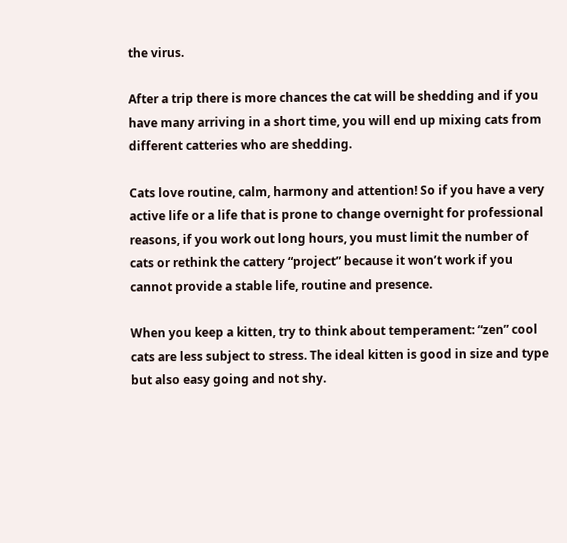the virus.

After a trip there is more chances the cat will be shedding and if you have many arriving in a short time, you will end up mixing cats from different catteries who are shedding.

Cats love routine, calm, harmony and attention! So if you have a very active life or a life that is prone to change overnight for professional reasons, if you work out long hours, you must limit the number of cats or rethink the cattery “project” because it won’t work if you cannot provide a stable life, routine and presence.

When you keep a kitten, try to think about temperament: “zen” cool cats are less subject to stress. The ideal kitten is good in size and type but also easy going and not shy.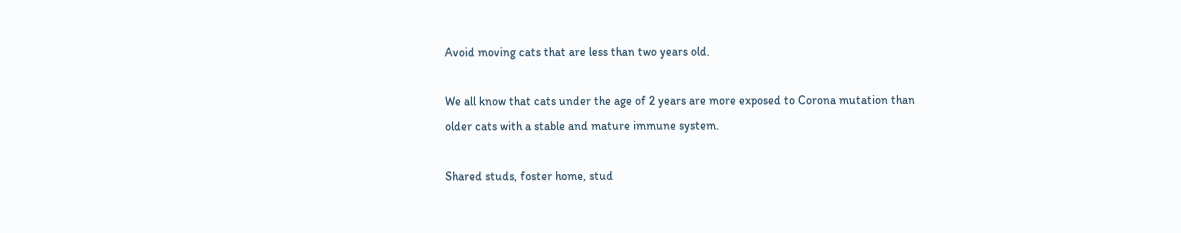Avoid moving cats that are less than two years old.

We all know that cats under the age of 2 years are more exposed to Corona mutation than older cats with a stable and mature immune system.

Shared studs, foster home, stud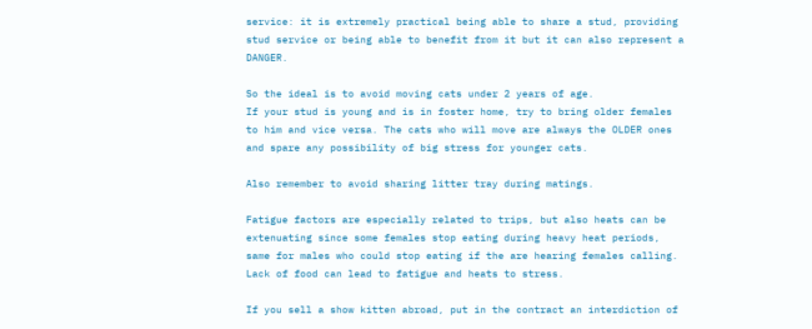service: it is extremely practical being able to share a stud, providing stud service or being able to benefit from it but it can also represent a DANGER.

So the ideal is to avoid moving cats under 2 years of age.
If your stud is young and is in foster home, try to bring older females to him and vice versa. The cats who will move are always the OLDER ones and spare any possibility of big stress for younger cats.

Also remember to avoid sharing litter tray during matings.

Fatigue factors are especially related to trips, but also heats can be extenuating since some females stop eating during heavy heat periods, same for males who could stop eating if the are hearing females calling. Lack of food can lead to fatigue and heats to stress.

If you sell a show kitten abroad, put in the contract an interdiction of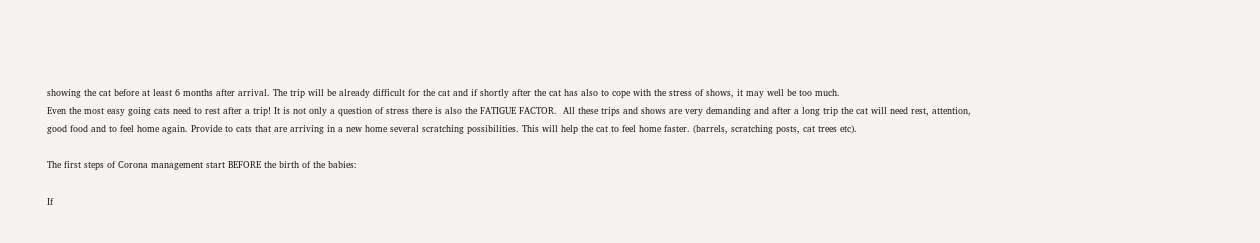showing the cat before at least 6 months after arrival. The trip will be already difficult for the cat and if shortly after the cat has also to cope with the stress of shows, it may well be too much.
Even the most easy going cats need to rest after a trip! It is not only a question of stress there is also the FATIGUE FACTOR.  All these trips and shows are very demanding and after a long trip the cat will need rest, attention, good food and to feel home again. Provide to cats that are arriving in a new home several scratching possibilities. This will help the cat to feel home faster. (barrels, scratching posts, cat trees etc).

The first steps of Corona management start BEFORE the birth of the babies:

If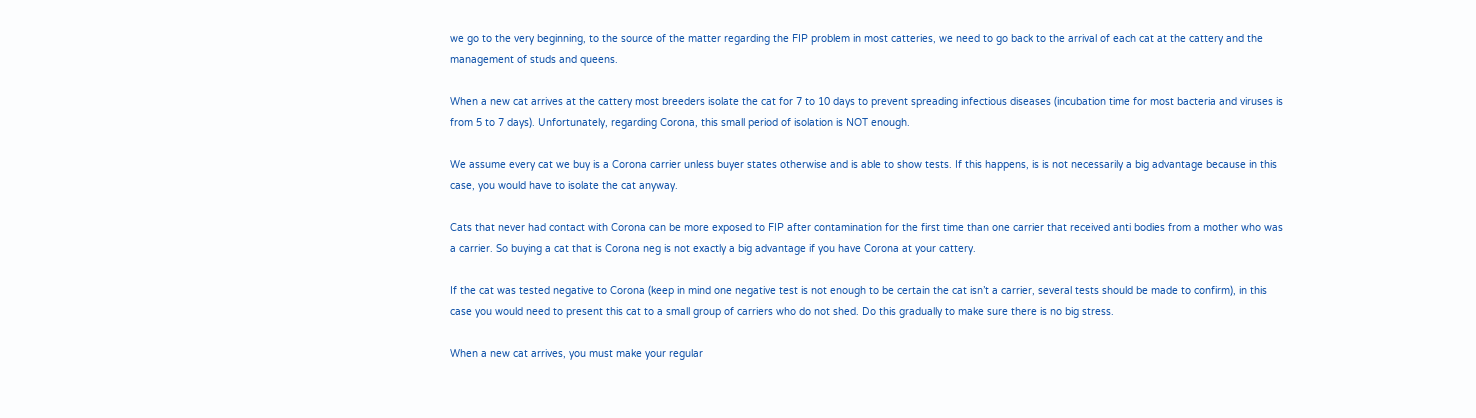we go to the very beginning, to the source of the matter regarding the FIP problem in most catteries, we need to go back to the arrival of each cat at the cattery and the management of studs and queens.

When a new cat arrives at the cattery most breeders isolate the cat for 7 to 10 days to prevent spreading infectious diseases (incubation time for most bacteria and viruses is from 5 to 7 days). Unfortunately, regarding Corona, this small period of isolation is NOT enough.

We assume every cat we buy is a Corona carrier unless buyer states otherwise and is able to show tests. If this happens, is is not necessarily a big advantage because in this case, you would have to isolate the cat anyway.

Cats that never had contact with Corona can be more exposed to FIP after contamination for the first time than one carrier that received anti bodies from a mother who was a carrier. So buying a cat that is Corona neg is not exactly a big advantage if you have Corona at your cattery.

If the cat was tested negative to Corona (keep in mind one negative test is not enough to be certain the cat isn’t a carrier, several tests should be made to confirm), in this case you would need to present this cat to a small group of carriers who do not shed. Do this gradually to make sure there is no big stress.

When a new cat arrives, you must make your regular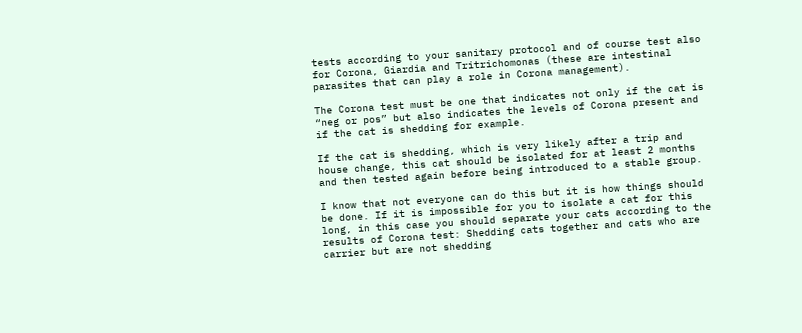tests according to your sanitary protocol and of course test also for Corona, Giardia and Tritrichomonas (these are intestinal parasites that can play a role in Corona management).

The Corona test must be one that indicates not only if the cat is “neg or pos” but also indicates the levels of Corona present and if the cat is shedding for example.

If the cat is shedding, which is very likely after a trip and house change, this cat should be isolated for at least 2 months and then tested again before being introduced to a stable group.

I know that not everyone can do this but it is how things should be done. If it is impossible for you to isolate a cat for this long, in this case you should separate your cats according to the results of Corona test: Shedding cats together and cats who are carrier but are not shedding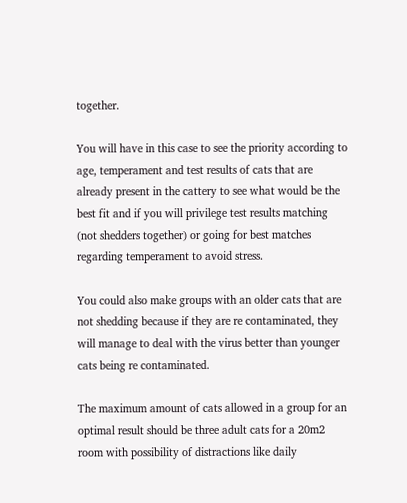together.

You will have in this case to see the priority according to age, temperament and test results of cats that are already present in the cattery to see what would be the best fit and if you will privilege test results matching (not shedders together) or going for best matches regarding temperament to avoid stress.

You could also make groups with an older cats that are not shedding because if they are re contaminated, they will manage to deal with the virus better than younger cats being re contaminated.

The maximum amount of cats allowed in a group for an optimal result should be three adult cats for a 20m2 room with possibility of distractions like daily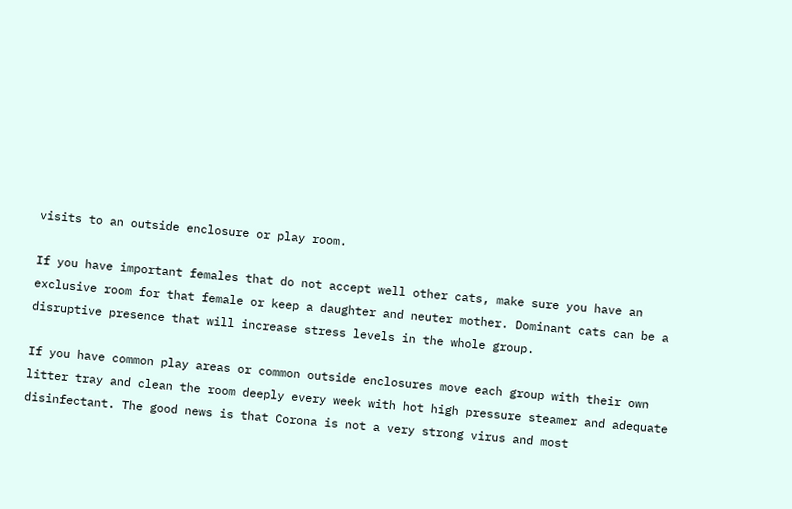visits to an outside enclosure or play room.

If you have important females that do not accept well other cats, make sure you have an exclusive room for that female or keep a daughter and neuter mother. Dominant cats can be a disruptive presence that will increase stress levels in the whole group.

If you have common play areas or common outside enclosures move each group with their own litter tray and clean the room deeply every week with hot high pressure steamer and adequate disinfectant. The good news is that Corona is not a very strong virus and most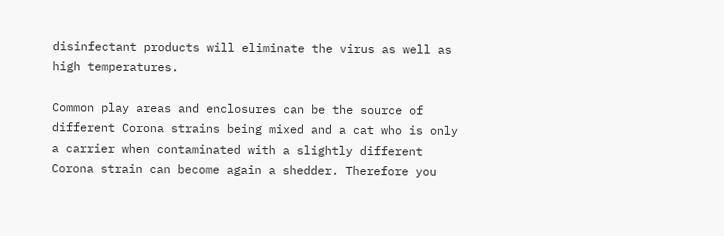disinfectant products will eliminate the virus as well as high temperatures.

Common play areas and enclosures can be the source of different Corona strains being mixed and a cat who is only a carrier when contaminated with a slightly different Corona strain can become again a shedder. Therefore you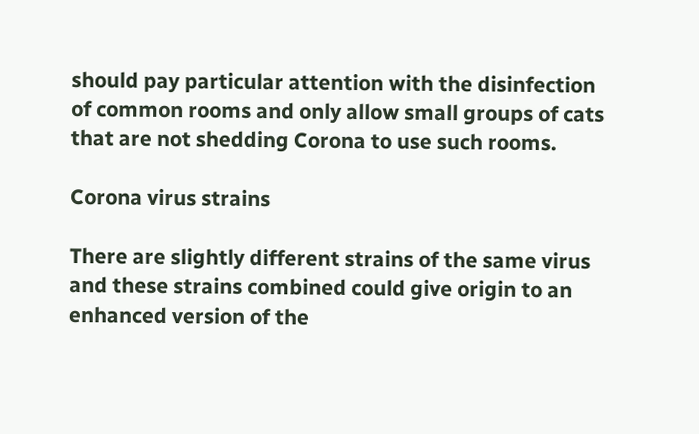should pay particular attention with the disinfection of common rooms and only allow small groups of cats that are not shedding Corona to use such rooms.

Corona virus strains

There are slightly different strains of the same virus and these strains combined could give origin to an enhanced version of the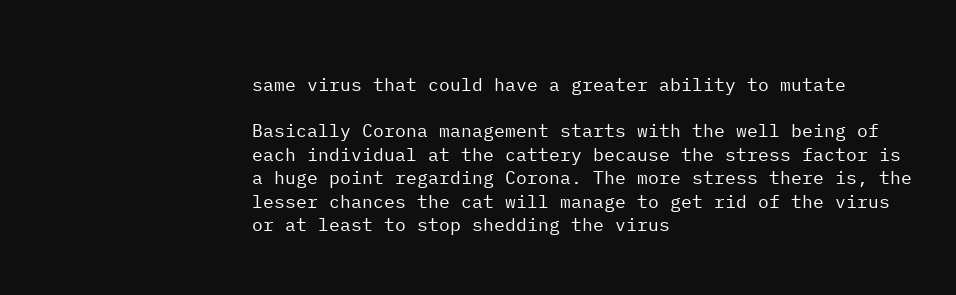same virus that could have a greater ability to mutate

Basically Corona management starts with the well being of each individual at the cattery because the stress factor is a huge point regarding Corona. The more stress there is, the lesser chances the cat will manage to get rid of the virus or at least to stop shedding the virus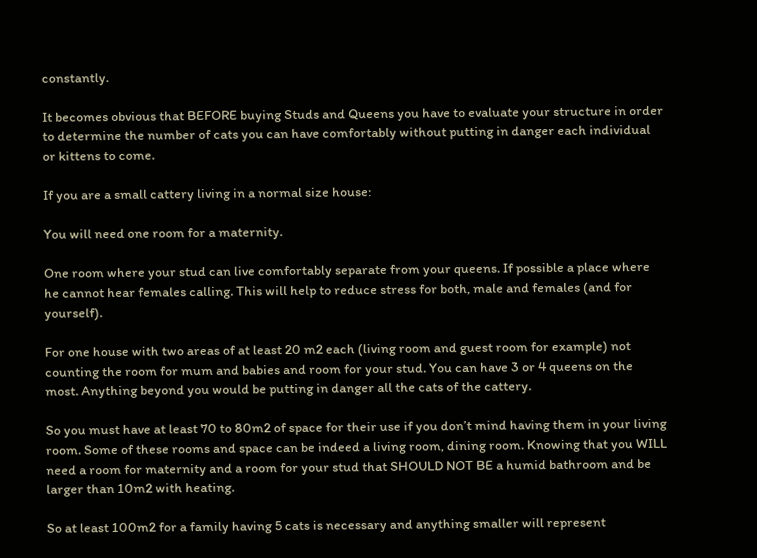constantly.

It becomes obvious that BEFORE buying Studs and Queens you have to evaluate your structure in order to determine the number of cats you can have comfortably without putting in danger each individual or kittens to come.

If you are a small cattery living in a normal size house:

You will need one room for a maternity.

One room where your stud can live comfortably separate from your queens. If possible a place where he cannot hear females calling. This will help to reduce stress for both, male and females (and for yourself).

For one house with two areas of at least 20 m2 each (living room and guest room for example) not counting the room for mum and babies and room for your stud. You can have 3 or 4 queens on the most. Anything beyond you would be putting in danger all the cats of the cattery.

So you must have at least 70 to 80m2 of space for their use if you don’t mind having them in your living room. Some of these rooms and space can be indeed a living room, dining room. Knowing that you WILL need a room for maternity and a room for your stud that SHOULD NOT BE a humid bathroom and be larger than 10m2 with heating.

So at least 100m2 for a family having 5 cats is necessary and anything smaller will represent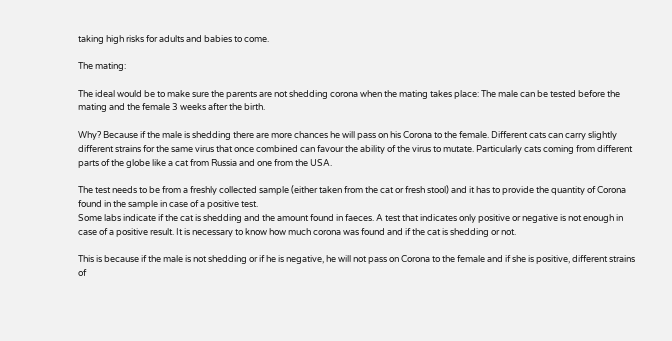taking high risks for adults and babies to come.

The mating:

The ideal would be to make sure the parents are not shedding corona when the mating takes place: The male can be tested before the mating and the female 3 weeks after the birth.

Why? Because if the male is shedding there are more chances he will pass on his Corona to the female. Different cats can carry slightly different strains for the same virus that once combined can favour the ability of the virus to mutate. Particularly cats coming from different parts of the globe like a cat from Russia and one from the USA.

The test needs to be from a freshly collected sample (either taken from the cat or fresh stool) and it has to provide the quantity of Corona found in the sample in case of a positive test.
Some labs indicate if the cat is shedding and the amount found in faeces. A test that indicates only positive or negative is not enough in case of a positive result. It is necessary to know how much corona was found and if the cat is shedding or not.

This is because if the male is not shedding or if he is negative, he will not pass on Corona to the female and if she is positive, different strains of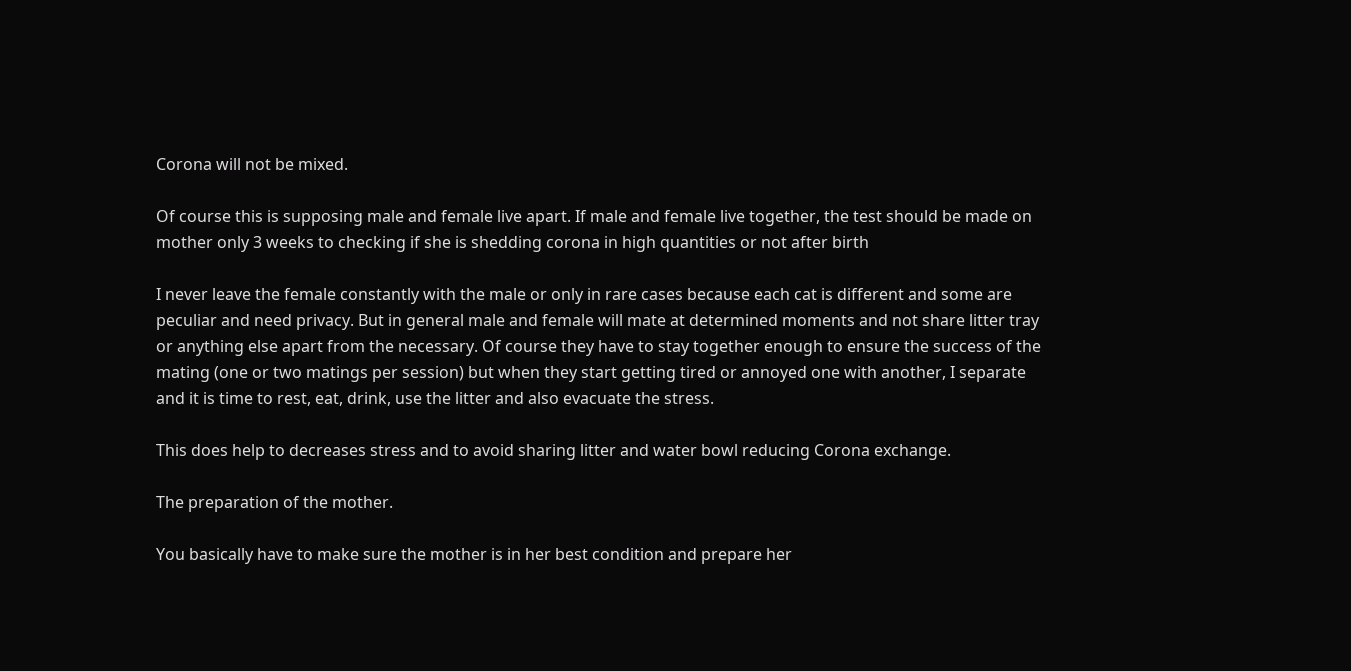Corona will not be mixed.

Of course this is supposing male and female live apart. If male and female live together, the test should be made on mother only 3 weeks to checking if she is shedding corona in high quantities or not after birth

I never leave the female constantly with the male or only in rare cases because each cat is different and some are peculiar and need privacy. But in general male and female will mate at determined moments and not share litter tray or anything else apart from the necessary. Of course they have to stay together enough to ensure the success of the mating (one or two matings per session) but when they start getting tired or annoyed one with another, I separate and it is time to rest, eat, drink, use the litter and also evacuate the stress.

This does help to decreases stress and to avoid sharing litter and water bowl reducing Corona exchange.

The preparation of the mother.

You basically have to make sure the mother is in her best condition and prepare her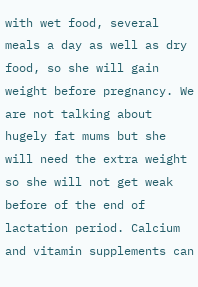with wet food, several meals a day as well as dry food, so she will gain weight before pregnancy. We are not talking about hugely fat mums but she will need the extra weight so she will not get weak before of the end of lactation period. Calcium and vitamin supplements can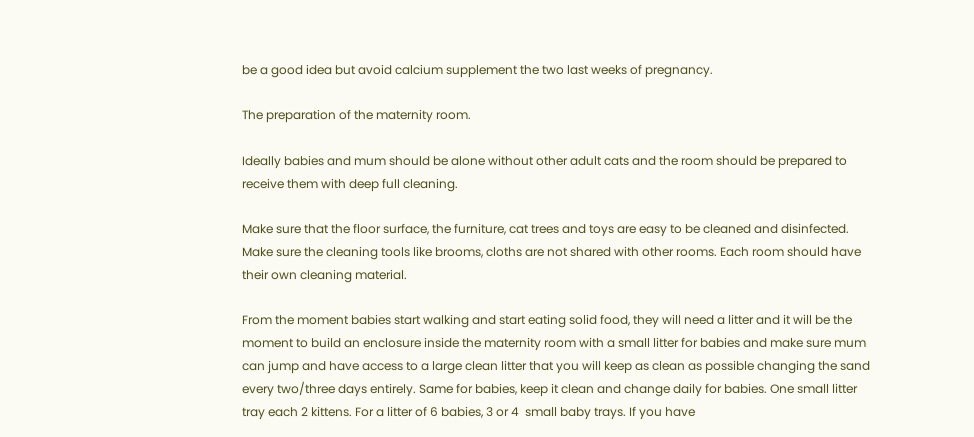be a good idea but avoid calcium supplement the two last weeks of pregnancy.

The preparation of the maternity room.

Ideally babies and mum should be alone without other adult cats and the room should be prepared to receive them with deep full cleaning.

Make sure that the floor surface, the furniture, cat trees and toys are easy to be cleaned and disinfected.
Make sure the cleaning tools like brooms, cloths are not shared with other rooms. Each room should have their own cleaning material.

From the moment babies start walking and start eating solid food, they will need a litter and it will be the moment to build an enclosure inside the maternity room with a small litter for babies and make sure mum can jump and have access to a large clean litter that you will keep as clean as possible changing the sand every two/three days entirely. Same for babies, keep it clean and change daily for babies. One small litter tray each 2 kittens. For a litter of 6 babies, 3 or 4  small baby trays. If you have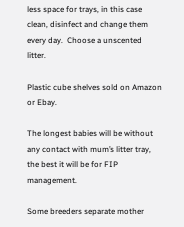less space for trays, in this case clean, disinfect and change them every day.  Choose a unscented litter.

Plastic cube shelves sold on Amazon or Ebay.

The longest babies will be without any contact with mum’s litter tray, the best it will be for FIP management.

Some breeders separate mother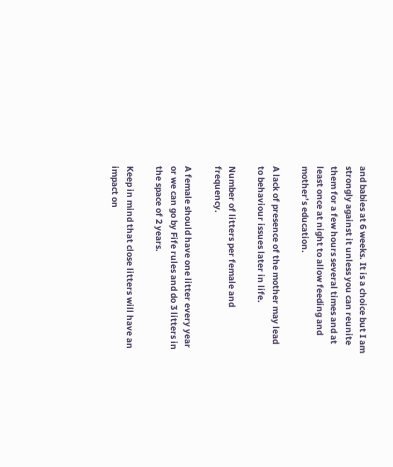and babies at 6 weeks. It is a choice but I am strongly against it unless you can reunite them for a few hours several times and at least once at night to allow feeding and mother’s education.

A lack of presence of the mother may lead to behaviour issues later in life.

Number of litters per female and frequency.

A female should have one litter every year or we can go by Fife rules and do 3 litters in the space of 2 years.

Keep in mind that close litters will have an impact on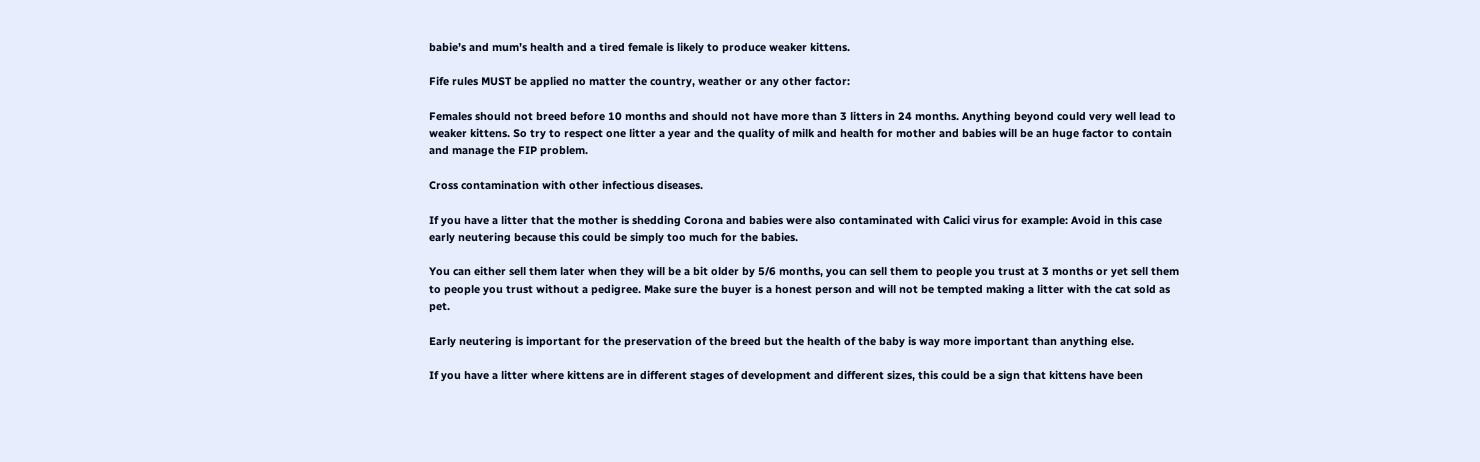babie’s and mum’s health and a tired female is likely to produce weaker kittens.

Fife rules MUST be applied no matter the country, weather or any other factor:

Females should not breed before 10 months and should not have more than 3 litters in 24 months. Anything beyond could very well lead to weaker kittens. So try to respect one litter a year and the quality of milk and health for mother and babies will be an huge factor to contain and manage the FIP problem.

Cross contamination with other infectious diseases.

If you have a litter that the mother is shedding Corona and babies were also contaminated with Calici virus for example: Avoid in this case early neutering because this could be simply too much for the babies.

You can either sell them later when they will be a bit older by 5/6 months, you can sell them to people you trust at 3 months or yet sell them to people you trust without a pedigree. Make sure the buyer is a honest person and will not be tempted making a litter with the cat sold as pet.

Early neutering is important for the preservation of the breed but the health of the baby is way more important than anything else.

If you have a litter where kittens are in different stages of development and different sizes, this could be a sign that kittens have been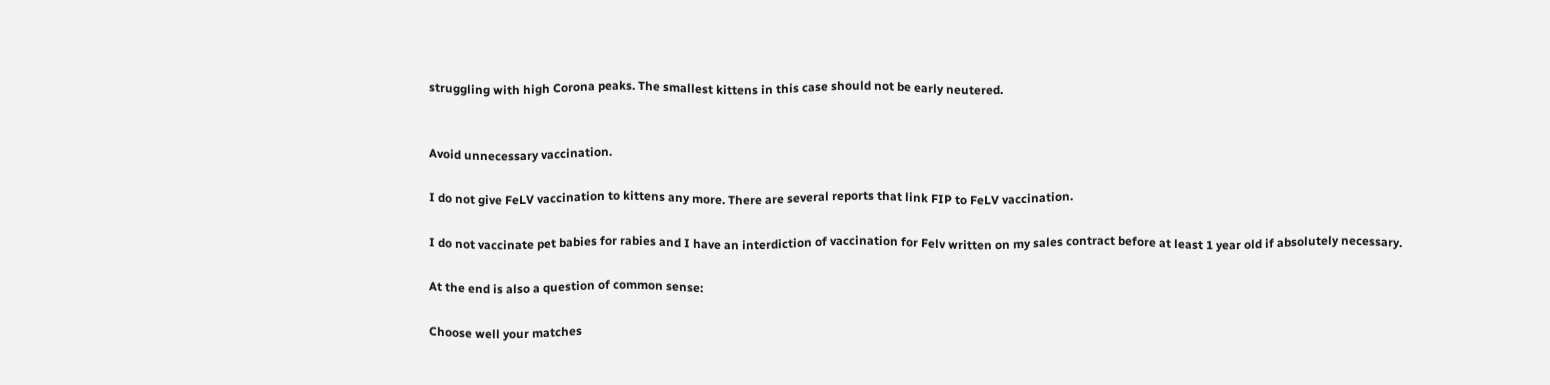struggling with high Corona peaks. The smallest kittens in this case should not be early neutered.


Avoid unnecessary vaccination.

I do not give FeLV vaccination to kittens any more. There are several reports that link FIP to FeLV vaccination.

I do not vaccinate pet babies for rabies and I have an interdiction of vaccination for Felv written on my sales contract before at least 1 year old if absolutely necessary.

At the end is also a question of common sense:

Choose well your matches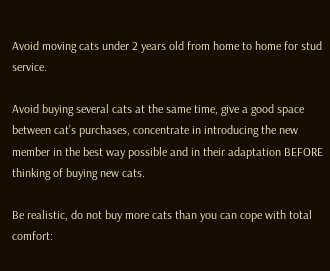Avoid moving cats under 2 years old from home to home for stud service.

Avoid buying several cats at the same time, give a good space between cat’s purchases, concentrate in introducing the new member in the best way possible and in their adaptation BEFORE thinking of buying new cats.

Be realistic, do not buy more cats than you can cope with total comfort: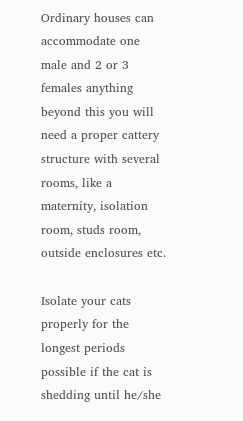Ordinary houses can accommodate one male and 2 or 3 females anything beyond this you will need a proper cattery structure with several rooms, like a maternity, isolation room, studs room, outside enclosures etc.

Isolate your cats properly for the longest periods possible if the cat is shedding until he/she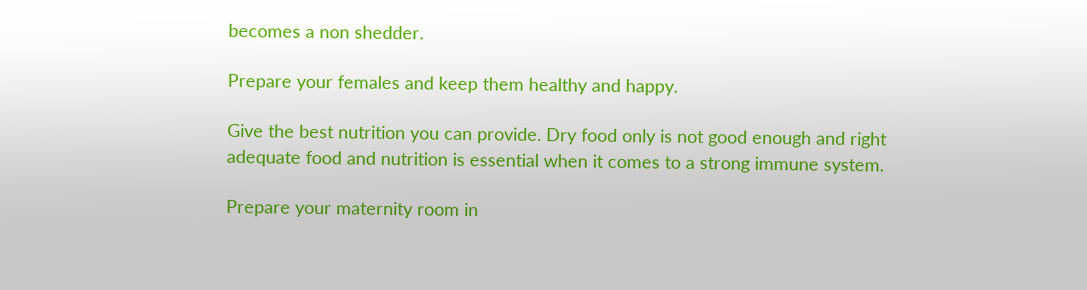becomes a non shedder.

Prepare your females and keep them healthy and happy.

Give the best nutrition you can provide. Dry food only is not good enough and right adequate food and nutrition is essential when it comes to a strong immune system.

Prepare your maternity room in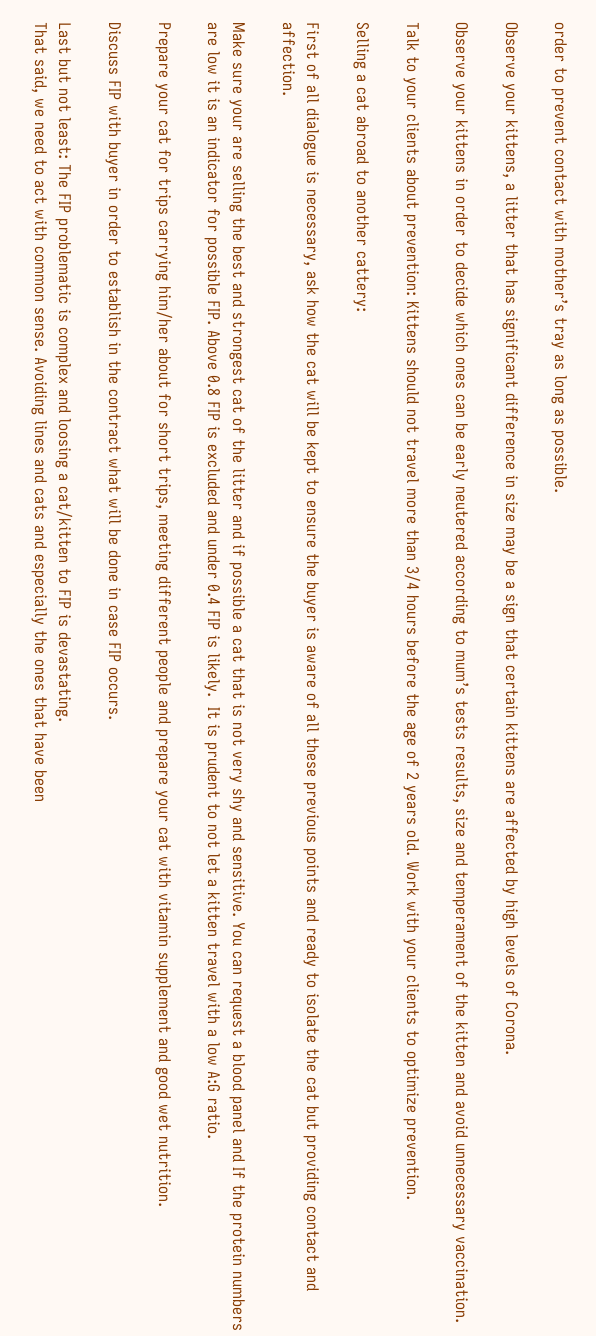order to prevent contact with mother’s tray as long as possible.

Observe your kittens, a litter that has significant difference in size may be a sign that certain kittens are affected by high levels of Corona.

Observe your kittens in order to decide which ones can be early neutered according to mum’s tests results, size and temperament of the kitten and avoid unnecessary vaccination.

Talk to your clients about prevention: Kittens should not travel more than 3/4 hours before the age of 2 years old. Work with your clients to optimize prevention.

Selling a cat abroad to another cattery:

First of all dialogue is necessary, ask how the cat will be kept to ensure the buyer is aware of all these previous points and ready to isolate the cat but providing contact and affection.

Make sure your are selling the best and strongest cat of the litter and if possible a cat that is not very shy and sensitive. You can request a blood panel and If the protein numbers are low it is an indicator for possible FIP. Above 0.8 FIP is excluded and under 0.4 FIP is likely.  It is prudent to not let a kitten travel with a low A:G ratio.

Prepare your cat for trips carrying him/her about for short trips, meeting different people and prepare your cat with vitamin supplement and good wet nutrition.

Discuss FIP with buyer in order to establish in the contract what will be done in case FIP occurs.

Last but not least: The FIP problematic is complex and loosing a cat/kitten to FIP is devastating.
That said, we need to act with common sense. Avoiding lines and cats and especially the ones that have been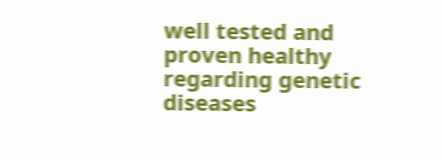well tested and proven healthy regarding genetic diseases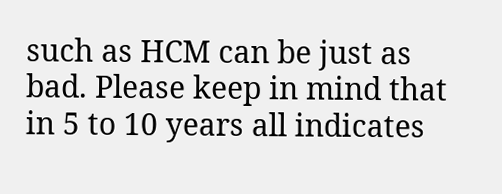such as HCM can be just as bad. Please keep in mind that in 5 to 10 years all indicates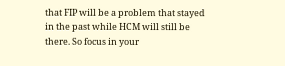that FIP will be a problem that stayed in the past while HCM will still be there. So focus in your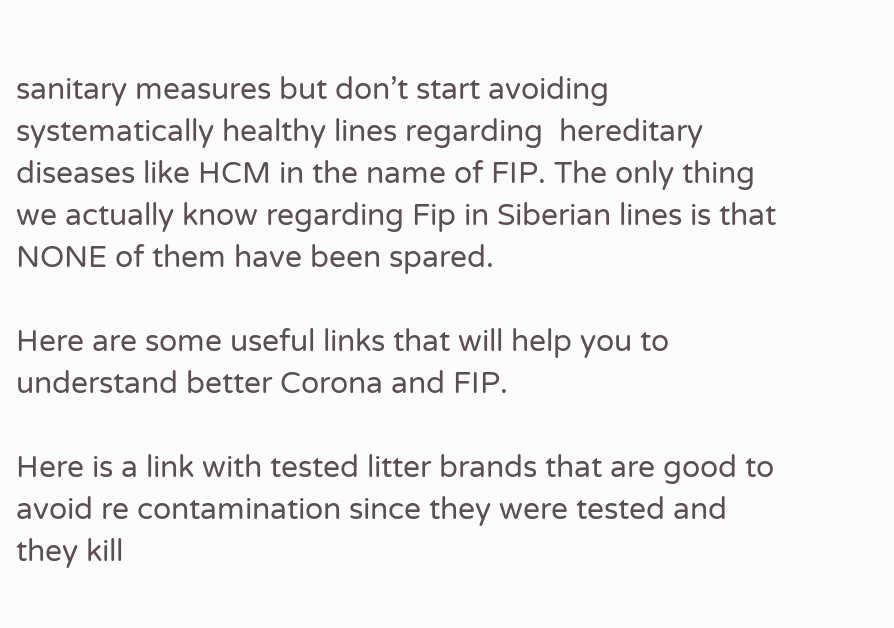sanitary measures but don’t start avoiding systematically healthy lines regarding  hereditary diseases like HCM in the name of FIP. The only thing we actually know regarding Fip in Siberian lines is that NONE of them have been spared.

Here are some useful links that will help you to understand better Corona and FIP.

Here is a link with tested litter brands that are good to avoid re contamination since they were tested and they kill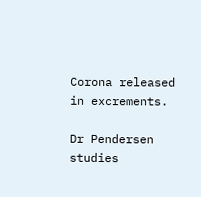Corona released in excrements.

Dr Pendersen studies